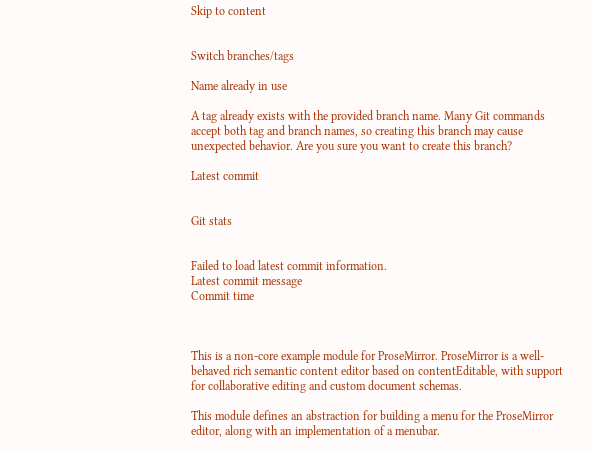Skip to content


Switch branches/tags

Name already in use

A tag already exists with the provided branch name. Many Git commands accept both tag and branch names, so creating this branch may cause unexpected behavior. Are you sure you want to create this branch?

Latest commit


Git stats


Failed to load latest commit information.
Latest commit message
Commit time



This is a non-core example module for ProseMirror. ProseMirror is a well-behaved rich semantic content editor based on contentEditable, with support for collaborative editing and custom document schemas.

This module defines an abstraction for building a menu for the ProseMirror editor, along with an implementation of a menubar.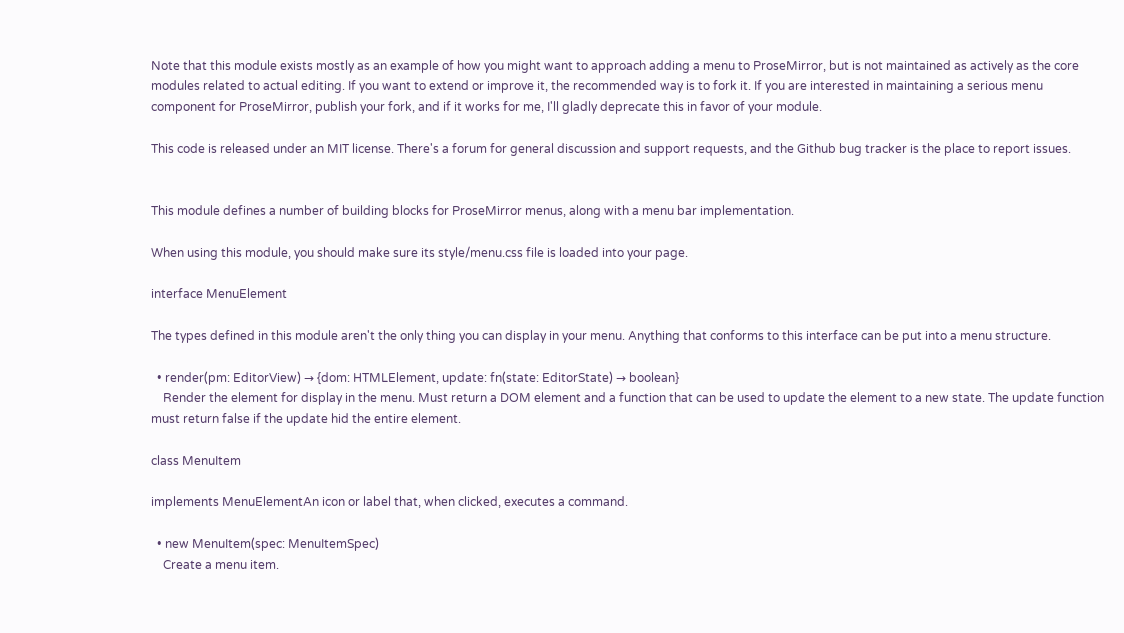Note that this module exists mostly as an example of how you might want to approach adding a menu to ProseMirror, but is not maintained as actively as the core modules related to actual editing. If you want to extend or improve it, the recommended way is to fork it. If you are interested in maintaining a serious menu component for ProseMirror, publish your fork, and if it works for me, I'll gladly deprecate this in favor of your module.

This code is released under an MIT license. There's a forum for general discussion and support requests, and the Github bug tracker is the place to report issues.


This module defines a number of building blocks for ProseMirror menus, along with a menu bar implementation.

When using this module, you should make sure its style/menu.css file is loaded into your page.

interface MenuElement

The types defined in this module aren't the only thing you can display in your menu. Anything that conforms to this interface can be put into a menu structure.

  • render(pm: EditorView) → {dom: HTMLElement, update: fn(state: EditorState) → boolean}
    Render the element for display in the menu. Must return a DOM element and a function that can be used to update the element to a new state. The update function must return false if the update hid the entire element.

class MenuItem

implements MenuElementAn icon or label that, when clicked, executes a command.

  • new MenuItem(spec: MenuItemSpec)
    Create a menu item.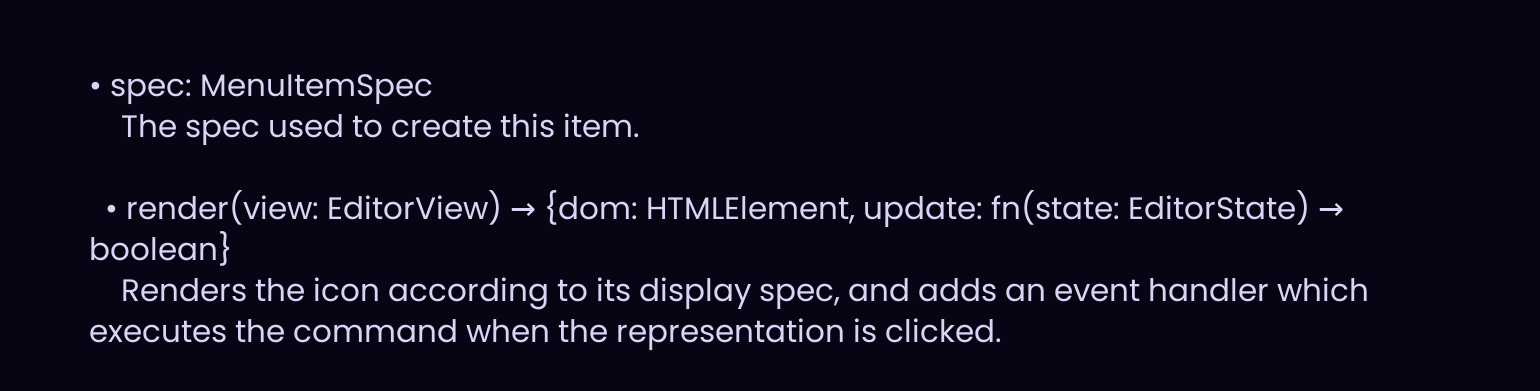• spec: MenuItemSpec
    The spec used to create this item.

  • render(view: EditorView) → {dom: HTMLElement, update: fn(state: EditorState) → boolean}
    Renders the icon according to its display spec, and adds an event handler which executes the command when the representation is clicked.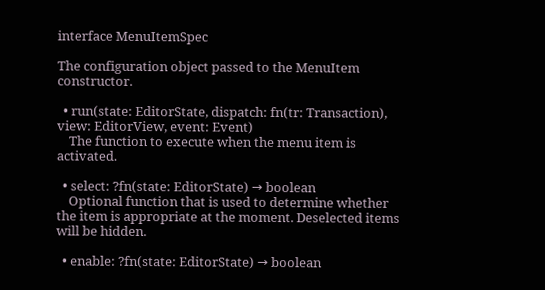interface MenuItemSpec

The configuration object passed to the MenuItem constructor.

  • run(state: EditorState, dispatch: fn(tr: Transaction), view: EditorView, event: Event)
    The function to execute when the menu item is activated.

  • select: ?fn(state: EditorState) → boolean
    Optional function that is used to determine whether the item is appropriate at the moment. Deselected items will be hidden.

  • enable: ?fn(state: EditorState) → boolean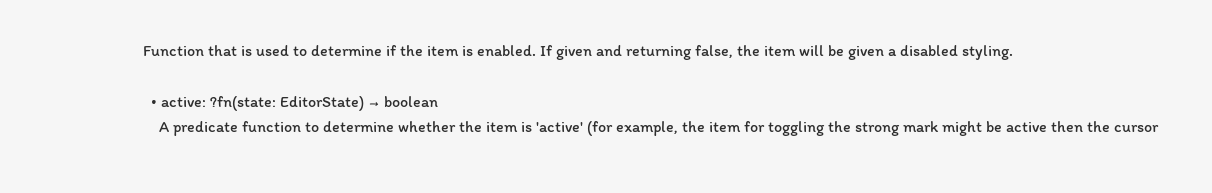Function that is used to determine if the item is enabled. If given and returning false, the item will be given a disabled styling.

  • active: ?fn(state: EditorState) → boolean
    A predicate function to determine whether the item is 'active' (for example, the item for toggling the strong mark might be active then the cursor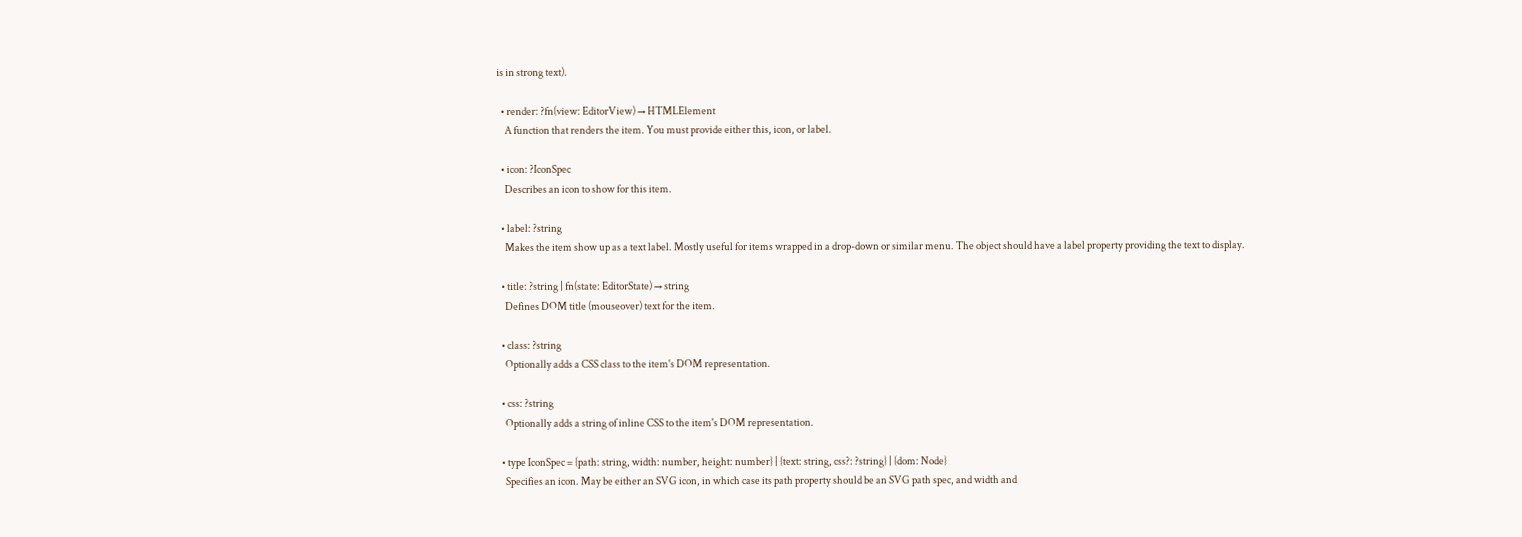is in strong text).

  • render: ?fn(view: EditorView) → HTMLElement
    A function that renders the item. You must provide either this, icon, or label.

  • icon: ?IconSpec
    Describes an icon to show for this item.

  • label: ?string
    Makes the item show up as a text label. Mostly useful for items wrapped in a drop-down or similar menu. The object should have a label property providing the text to display.

  • title: ?string | fn(state: EditorState) → string
    Defines DOM title (mouseover) text for the item.

  • class: ?string
    Optionally adds a CSS class to the item's DOM representation.

  • css: ?string
    Optionally adds a string of inline CSS to the item's DOM representation.

  • type IconSpec = {path: string, width: number, height: number} | {text: string, css?: ?string} | {dom: Node}
    Specifies an icon. May be either an SVG icon, in which case its path property should be an SVG path spec, and width and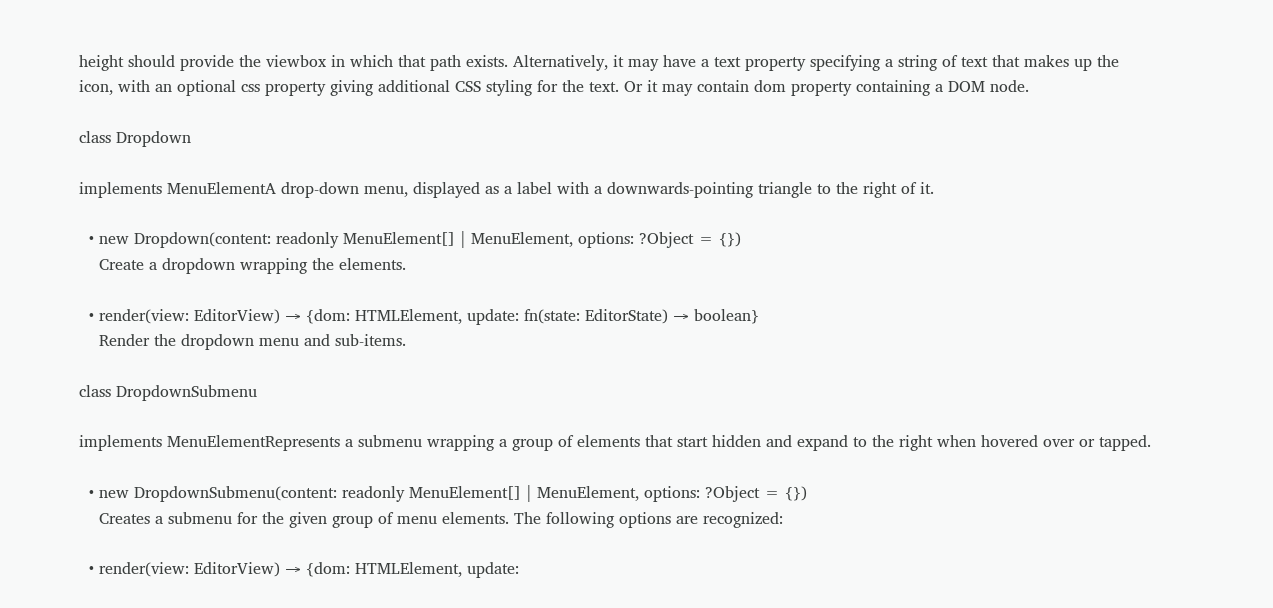height should provide the viewbox in which that path exists. Alternatively, it may have a text property specifying a string of text that makes up the icon, with an optional css property giving additional CSS styling for the text. Or it may contain dom property containing a DOM node.

class Dropdown

implements MenuElementA drop-down menu, displayed as a label with a downwards-pointing triangle to the right of it.

  • new Dropdown(content: readonly MenuElement[] | MenuElement, options: ?Object = {})
    Create a dropdown wrapping the elements.

  • render(view: EditorView) → {dom: HTMLElement, update: fn(state: EditorState) → boolean}
    Render the dropdown menu and sub-items.

class DropdownSubmenu

implements MenuElementRepresents a submenu wrapping a group of elements that start hidden and expand to the right when hovered over or tapped.

  • new DropdownSubmenu(content: readonly MenuElement[] | MenuElement, options: ?Object = {})
    Creates a submenu for the given group of menu elements. The following options are recognized:

  • render(view: EditorView) → {dom: HTMLElement, update: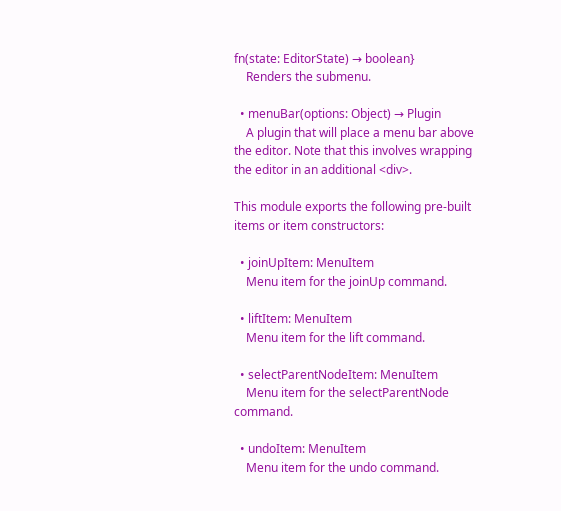fn(state: EditorState) → boolean}
    Renders the submenu.

  • menuBar(options: Object) → Plugin
    A plugin that will place a menu bar above the editor. Note that this involves wrapping the editor in an additional <div>.

This module exports the following pre-built items or item constructors:

  • joinUpItem: MenuItem
    Menu item for the joinUp command.

  • liftItem: MenuItem
    Menu item for the lift command.

  • selectParentNodeItem: MenuItem
    Menu item for the selectParentNode command.

  • undoItem: MenuItem
    Menu item for the undo command.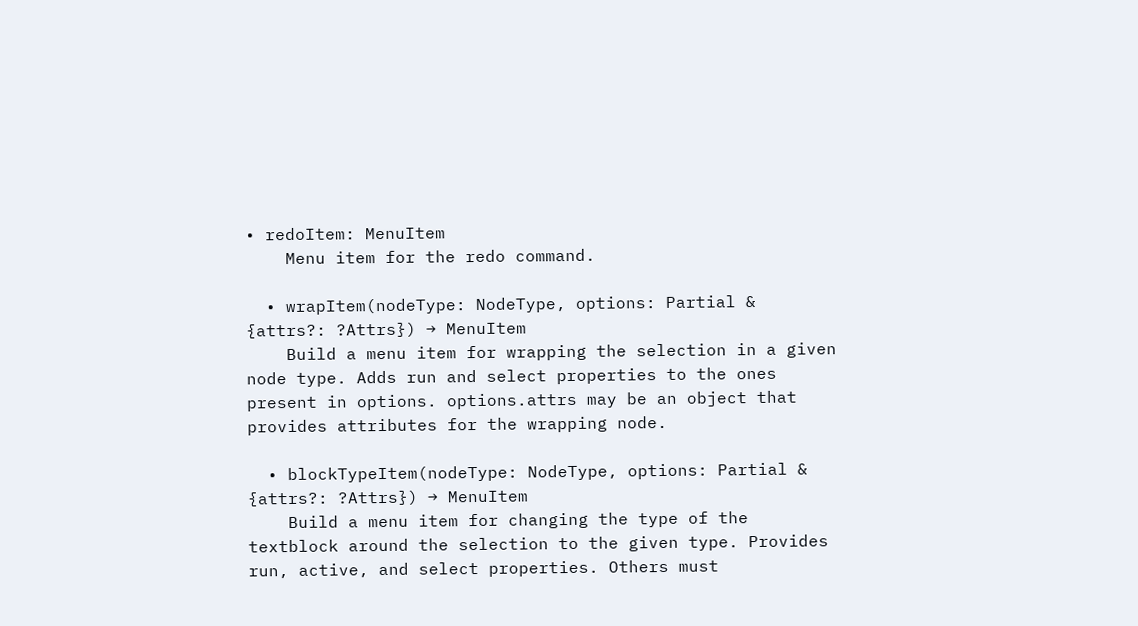• redoItem: MenuItem
    Menu item for the redo command.

  • wrapItem(nodeType: NodeType, options: Partial & {attrs?: ?Attrs}) → MenuItem
    Build a menu item for wrapping the selection in a given node type. Adds run and select properties to the ones present in options. options.attrs may be an object that provides attributes for the wrapping node.

  • blockTypeItem(nodeType: NodeType, options: Partial & {attrs?: ?Attrs}) → MenuItem
    Build a menu item for changing the type of the textblock around the selection to the given type. Provides run, active, and select properties. Others must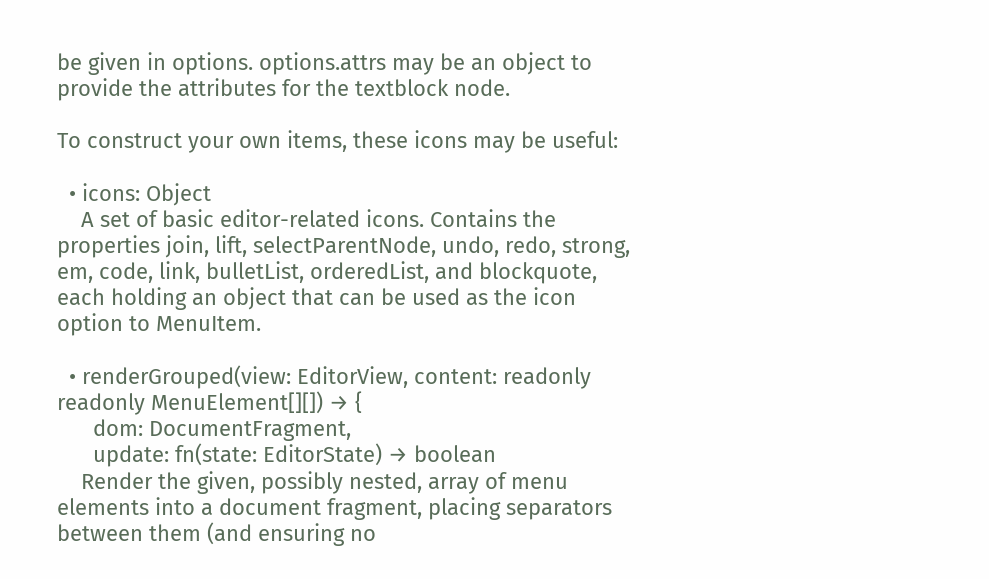be given in options. options.attrs may be an object to provide the attributes for the textblock node.

To construct your own items, these icons may be useful:

  • icons: Object
    A set of basic editor-related icons. Contains the properties join, lift, selectParentNode, undo, redo, strong, em, code, link, bulletList, orderedList, and blockquote, each holding an object that can be used as the icon option to MenuItem.

  • renderGrouped(view: EditorView, content: readonly readonly MenuElement[][]) → {
      dom: DocumentFragment,
      update: fn(state: EditorState) → boolean
    Render the given, possibly nested, array of menu elements into a document fragment, placing separators between them (and ensuring no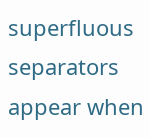superfluous separators appear when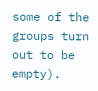some of the groups turn out to be empty).